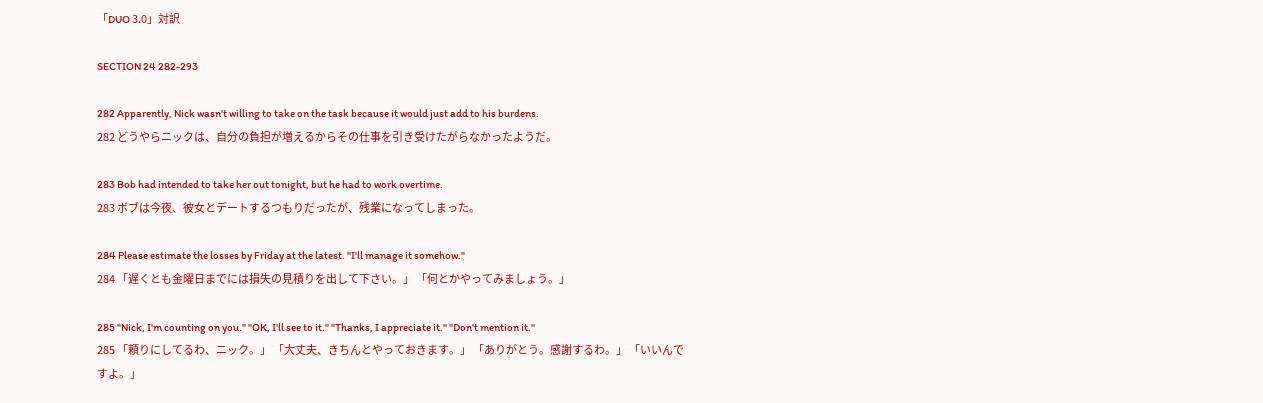「DUO 3.0」対訳

SECTION 24 282-293

282 Apparently, Nick wasn't willing to take on the task because it would just add to his burdens.
282 どうやらニックは、自分の負担が増えるからその仕事を引き受けたがらなかったようだ。

283 Bob had intended to take her out tonight, but he had to work overtime.
283 ボブは今夜、彼女とデートするつもりだったが、残業になってしまった。

284 Please estimate the losses by Friday at the latest. "I'll manage it somehow."
284 「遅くとも金曜日までには損失の見積りを出して下さい。」 「何とかやってみましょう。」

285 "Nick, I'm counting on you." "OK, I'll see to it." "Thanks, I appreciate it." "Don't mention it."
285 「頼りにしてるわ、ニック。」 「大丈夫、きちんとやっておきます。」 「ありがとう。感謝するわ。」 「いいんですよ。」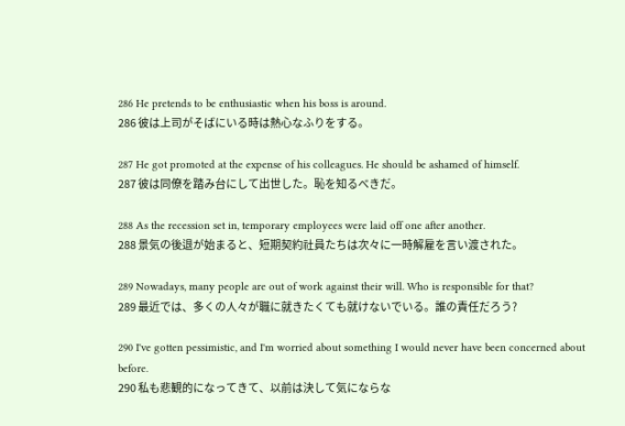286 He pretends to be enthusiastic when his boss is around.
286 彼は上司がそばにいる時は熱心なふりをする。

287 He got promoted at the expense of his colleagues. He should be ashamed of himself.
287 彼は同僚を踏み台にして出世した。恥を知るべきだ。

288 As the recession set in, temporary employees were laid off one after another.
288 景気の後退が始まると、短期契約社員たちは次々に一時解雇を言い渡された。

289 Nowadays, many people are out of work against their will. Who is responsible for that?
289 最近では、多くの人々が職に就きたくても就けないでいる。誰の責任だろう?

290 I've gotten pessimistic, and I'm worried about something I would never have been concerned about before.
290 私も悲観的になってきて、以前は決して気にならな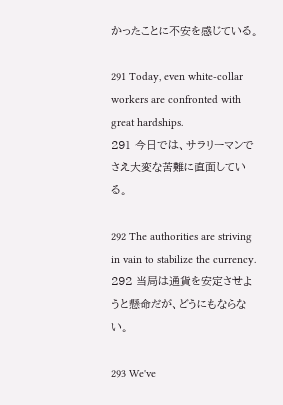かったことに不安を感じている。

291 Today, even white-collar workers are confronted with great hardships.
291 今日では、サラリーマンでさえ大変な苦難に直面している。

292 The authorities are striving in vain to stabilize the currency.
292 当局は通貨を安定させようと懸命だが、どうにもならない。

293 We've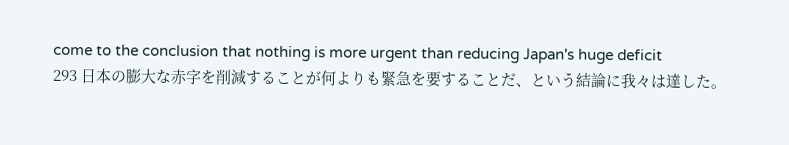come to the conclusion that nothing is more urgent than reducing Japan's huge deficit
293 日本の膨大な赤字を削減することが何よりも緊急を要することだ、という結論に我々は達した。